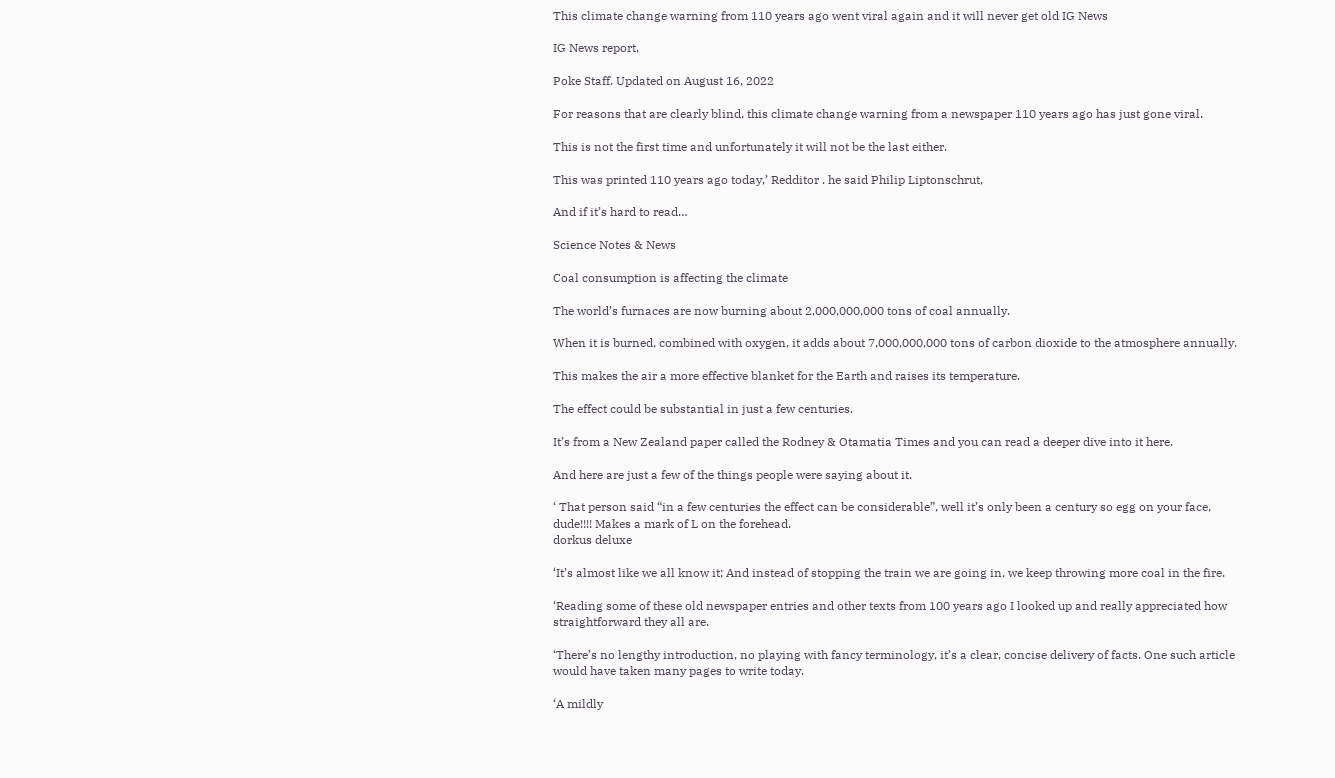This climate change warning from 110 years ago went viral again and it will never get old IG News

IG News report,

Poke Staff. Updated on August 16, 2022

For reasons that are clearly blind, this climate change warning from a newspaper 110 years ago has just gone viral.

This is not the first time and unfortunately it will not be the last either.

This was printed 110 years ago today,’ Redditor . he said Philip Liptonschrut,

And if it’s hard to read…

Science Notes & News

Coal consumption is affecting the climate

The world’s furnaces are now burning about 2,000,000,000 tons of coal annually.

When it is burned, combined with oxygen, it adds about 7,000,000,000 tons of carbon dioxide to the atmosphere annually.

This makes the air a more effective blanket for the Earth and raises its temperature.

The effect could be substantial in just a few centuries.

It’s from a New Zealand paper called the Rodney & Otamatia Times and you can read a deeper dive into it here.

And here are just a few of the things people were saying about it.

‘ That person said “in a few centuries the effect can be considerable”, well it’s only been a century so egg on your face, dude!!!! Makes a mark of L on the forehead.
dorkus deluxe

‘It’s almost like we all know it; And instead of stopping the train we are going in, we keep throwing more coal in the fire.

‘Reading some of these old newspaper entries and other texts from 100 years ago I looked up and really appreciated how straightforward they all are.

‘There’s no lengthy introduction, no playing with fancy terminology, it’s a clear, concise delivery of facts. One such article would have taken many pages to write today.

‘A mildly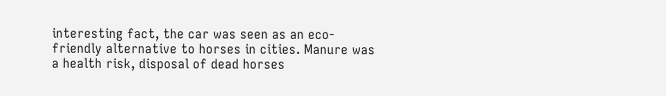interesting fact, the car was seen as an eco-friendly alternative to horses in cities. Manure was a health risk, disposal of dead horses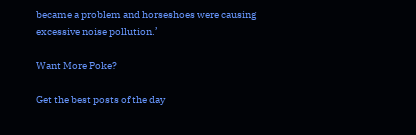became a problem and horseshoes were causing excessive noise pollution.’

Want More Poke?

Get the best posts of the day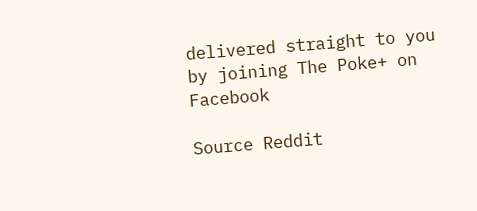delivered straight to you by joining The Poke+ on Facebook

Source Reddit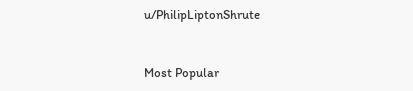u/PhilipLiptonShrute


Most Popular